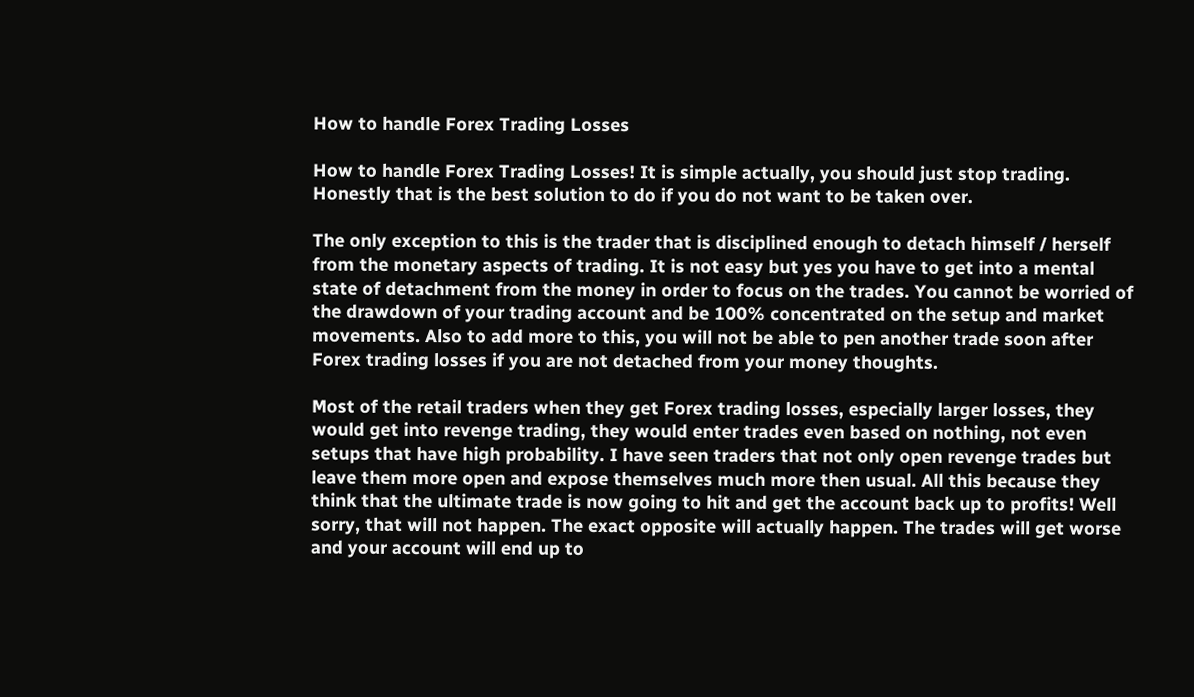How to handle Forex Trading Losses

How to handle Forex Trading Losses! It is simple actually, you should just stop trading. Honestly that is the best solution to do if you do not want to be taken over.

The only exception to this is the trader that is disciplined enough to detach himself / herself from the monetary aspects of trading. It is not easy but yes you have to get into a mental state of detachment from the money in order to focus on the trades. You cannot be worried of the drawdown of your trading account and be 100% concentrated on the setup and market movements. Also to add more to this, you will not be able to pen another trade soon after Forex trading losses if you are not detached from your money thoughts.

Most of the retail traders when they get Forex trading losses, especially larger losses, they would get into revenge trading, they would enter trades even based on nothing, not even setups that have high probability. I have seen traders that not only open revenge trades but leave them more open and expose themselves much more then usual. All this because they think that the ultimate trade is now going to hit and get the account back up to profits! Well sorry, that will not happen. The exact opposite will actually happen. The trades will get worse and your account will end up to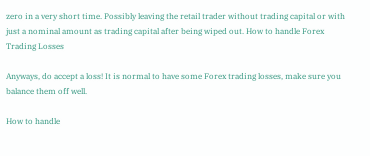zero in a very short time. Possibly leaving the retail trader without trading capital or with just a nominal amount as trading capital after being wiped out. How to handle Forex Trading Losses

Anyways, do accept a loss! It is normal to have some Forex trading losses, make sure you balance them off well.

How to handle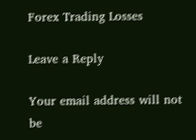Forex Trading Losses

Leave a Reply

Your email address will not be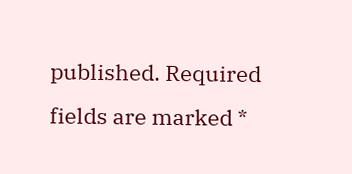published. Required fields are marked *